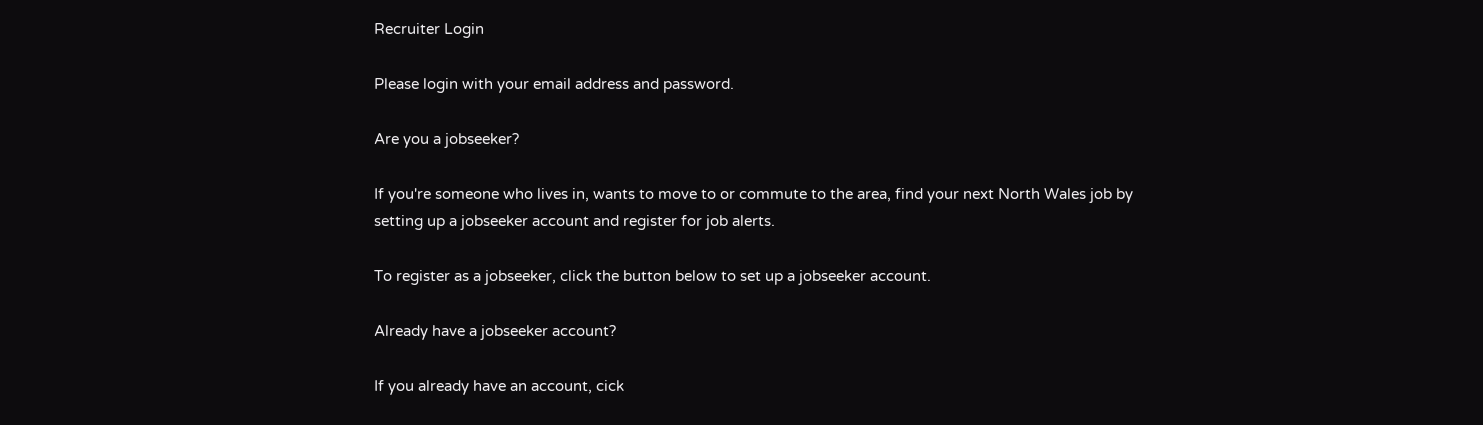Recruiter Login

Please login with your email address and password.

Are you a jobseeker?

If you're someone who lives in, wants to move to or commute to the area, find your next North Wales job by setting up a jobseeker account and register for job alerts.

To register as a jobseeker, click the button below to set up a jobseeker account.

Already have a jobseeker account?

If you already have an account, cick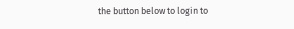the button below to login to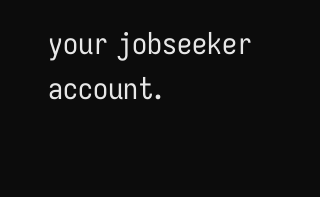your jobseeker account.